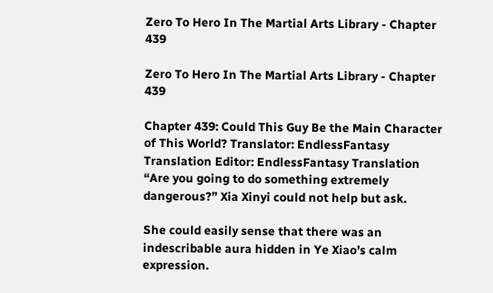Zero To Hero In The Martial Arts Library - Chapter 439

Zero To Hero In The Martial Arts Library - Chapter 439

Chapter 439: Could This Guy Be the Main Character of This World? Translator: EndlessFantasy Translation Editor: EndlessFantasy Translation “Are you going to do something extremely dangerous?” Xia Xinyi could not help but ask.

She could easily sense that there was an indescribable aura hidden in Ye Xiao’s calm expression.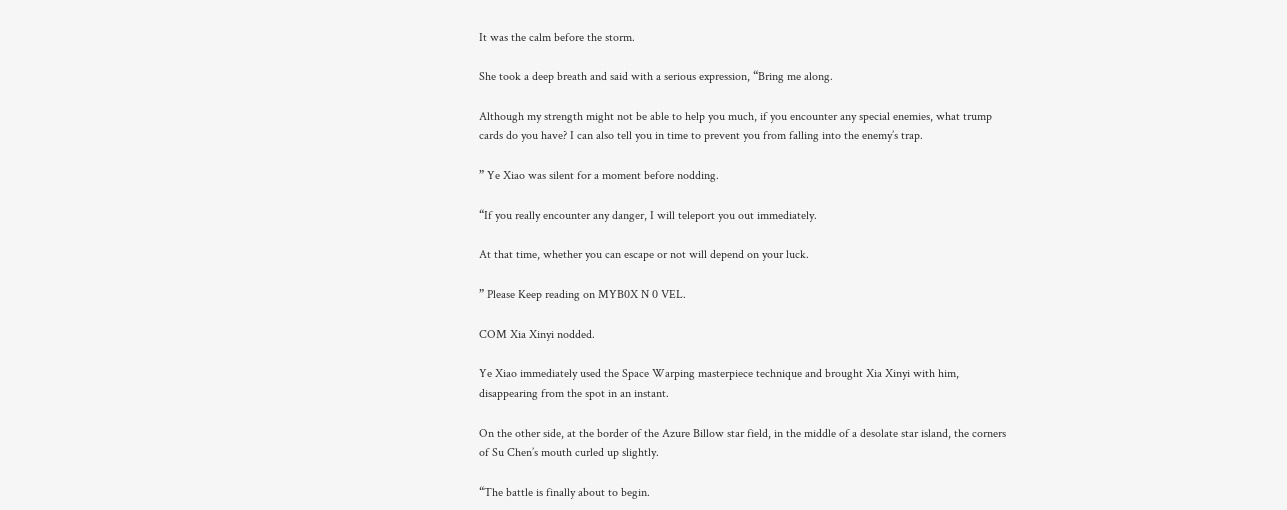It was the calm before the storm.

She took a deep breath and said with a serious expression, “Bring me along.

Although my strength might not be able to help you much, if you encounter any special enemies, what trump cards do you have? I can also tell you in time to prevent you from falling into the enemy’s trap.

” Ye Xiao was silent for a moment before nodding.

“If you really encounter any danger, I will teleport you out immediately.

At that time, whether you can escape or not will depend on your luck.

” Please Keep reading on MYB0X N 0 VEL.

COM Xia Xinyi nodded.

Ye Xiao immediately used the Space Warping masterpiece technique and brought Xia Xinyi with him, disappearing from the spot in an instant.

On the other side, at the border of the Azure Billow star field, in the middle of a desolate star island, the corners of Su Chen’s mouth curled up slightly.

“The battle is finally about to begin.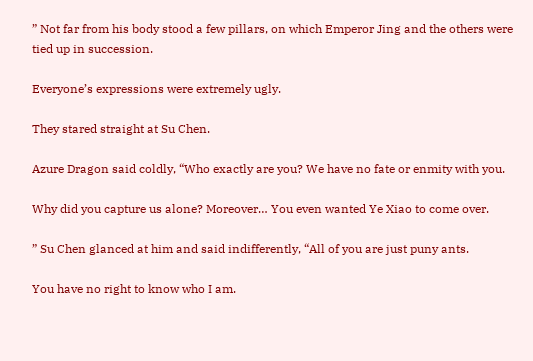” Not far from his body stood a few pillars, on which Emperor Jing and the others were tied up in succession.

Everyone’s expressions were extremely ugly.

They stared straight at Su Chen.

Azure Dragon said coldly, “Who exactly are you? We have no fate or enmity with you.

Why did you capture us alone? Moreover… You even wanted Ye Xiao to come over.

” Su Chen glanced at him and said indifferently, “All of you are just puny ants.

You have no right to know who I am.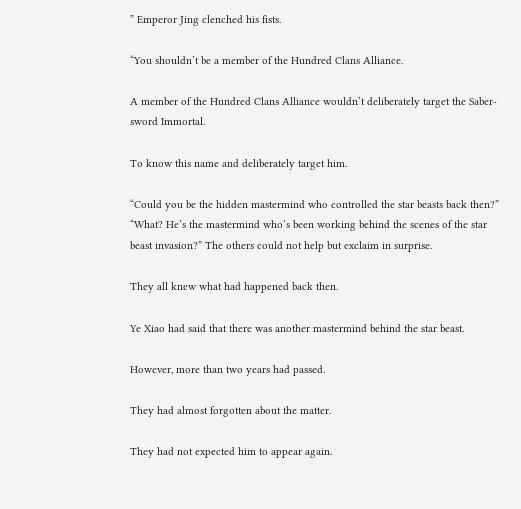” Emperor Jing clenched his fists.

“You shouldn’t be a member of the Hundred Clans Alliance.

A member of the Hundred Clans Alliance wouldn’t deliberately target the Saber-sword Immortal.

To know this name and deliberately target him.

“Could you be the hidden mastermind who controlled the star beasts back then?” “What? He’s the mastermind who’s been working behind the scenes of the star beast invasion?” The others could not help but exclaim in surprise.

They all knew what had happened back then.

Ye Xiao had said that there was another mastermind behind the star beast.

However, more than two years had passed.

They had almost forgotten about the matter.

They had not expected him to appear again.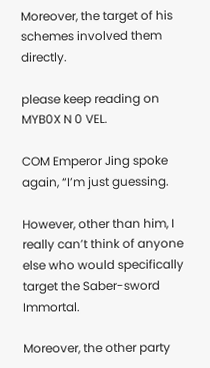Moreover, the target of his schemes involved them directly.

please keep reading on MYB0X N 0 VEL.

COM Emperor Jing spoke again, “I’m just guessing.

However, other than him, I really can’t think of anyone else who would specifically target the Saber-sword Immortal.

Moreover, the other party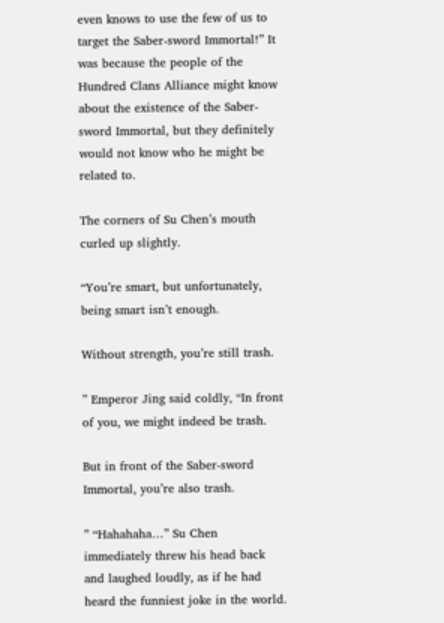even knows to use the few of us to target the Saber-sword Immortal!” It was because the people of the Hundred Clans Alliance might know about the existence of the Saber-sword Immortal, but they definitely would not know who he might be related to.

The corners of Su Chen’s mouth curled up slightly.

“You’re smart, but unfortunately, being smart isn’t enough.

Without strength, you’re still trash.

” Emperor Jing said coldly, “In front of you, we might indeed be trash.

But in front of the Saber-sword Immortal, you’re also trash.

” “Hahahaha…” Su Chen immediately threw his head back and laughed loudly, as if he had heard the funniest joke in the world.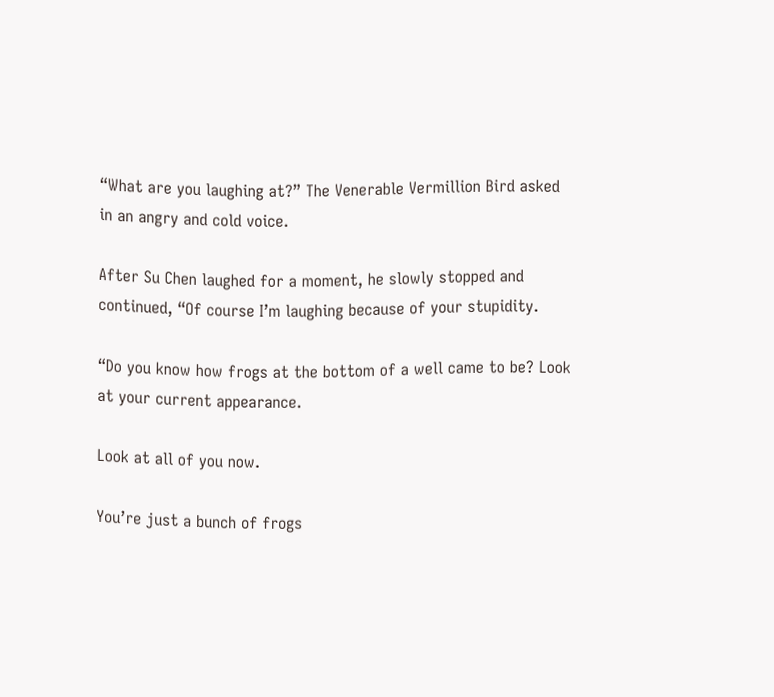“What are you laughing at?” The Venerable Vermillion Bird asked in an angry and cold voice.

After Su Chen laughed for a moment, he slowly stopped and continued, “Of course I’m laughing because of your stupidity.

“Do you know how frogs at the bottom of a well came to be? Look at your current appearance.

Look at all of you now.

You’re just a bunch of frogs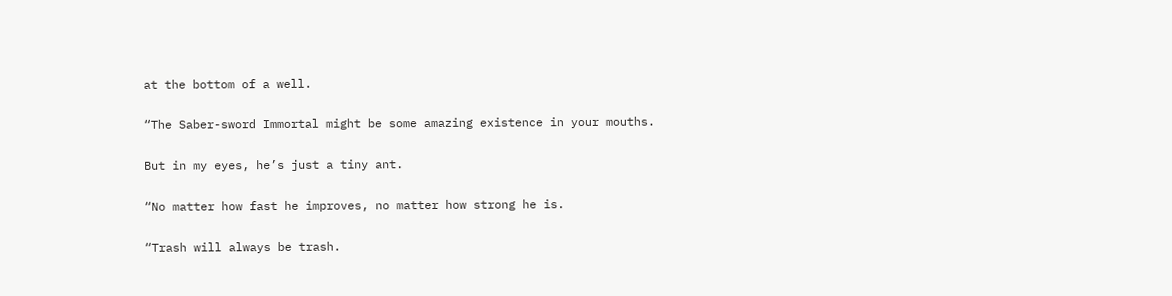at the bottom of a well.

“The Saber-sword Immortal might be some amazing existence in your mouths.

But in my eyes, he’s just a tiny ant.

“No matter how fast he improves, no matter how strong he is.

“Trash will always be trash.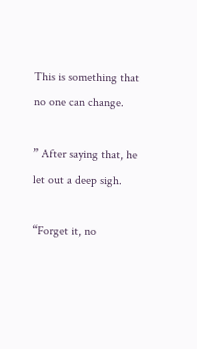This is something that no one can change.

” After saying that, he let out a deep sigh.

“Forget it, no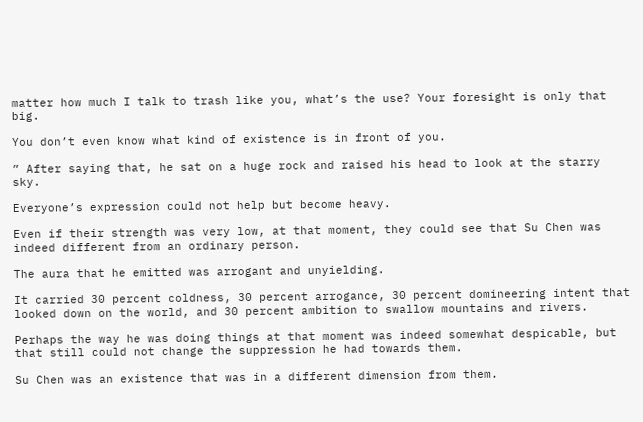matter how much I talk to trash like you, what’s the use? Your foresight is only that big.

You don’t even know what kind of existence is in front of you.

” After saying that, he sat on a huge rock and raised his head to look at the starry sky.

Everyone’s expression could not help but become heavy.

Even if their strength was very low, at that moment, they could see that Su Chen was indeed different from an ordinary person.

The aura that he emitted was arrogant and unyielding.

It carried 30 percent coldness, 30 percent arrogance, 30 percent domineering intent that looked down on the world, and 30 percent ambition to swallow mountains and rivers.

Perhaps the way he was doing things at that moment was indeed somewhat despicable, but that still could not change the suppression he had towards them.

Su Chen was an existence that was in a different dimension from them.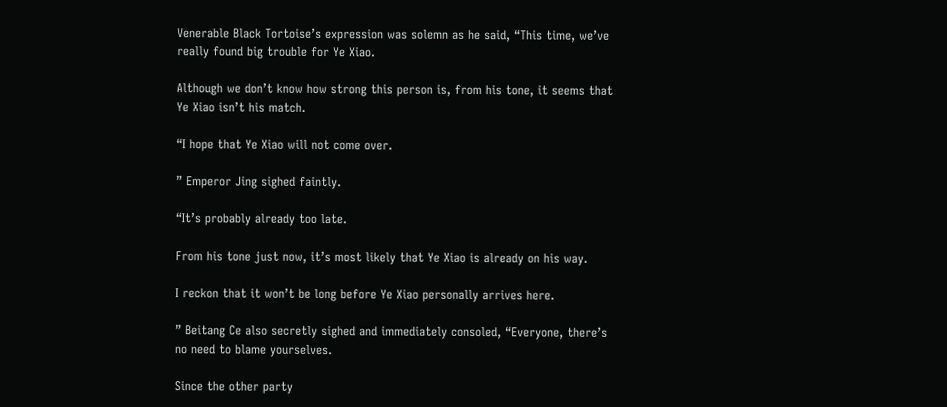Venerable Black Tortoise’s expression was solemn as he said, “This time, we’ve really found big trouble for Ye Xiao.

Although we don’t know how strong this person is, from his tone, it seems that Ye Xiao isn’t his match.

“I hope that Ye Xiao will not come over.

” Emperor Jing sighed faintly.

“It’s probably already too late.

From his tone just now, it’s most likely that Ye Xiao is already on his way.

I reckon that it won’t be long before Ye Xiao personally arrives here.

” Beitang Ce also secretly sighed and immediately consoled, “Everyone, there’s no need to blame yourselves.

Since the other party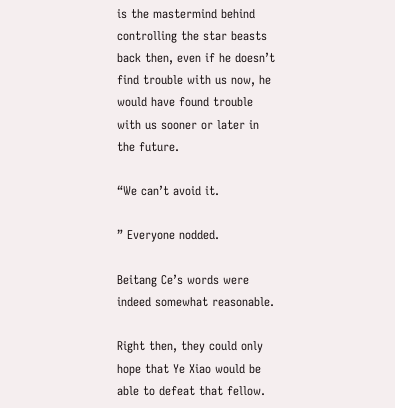is the mastermind behind controlling the star beasts back then, even if he doesn’t find trouble with us now, he would have found trouble with us sooner or later in the future.

“We can’t avoid it.

” Everyone nodded.

Beitang Ce’s words were indeed somewhat reasonable.

Right then, they could only hope that Ye Xiao would be able to defeat that fellow.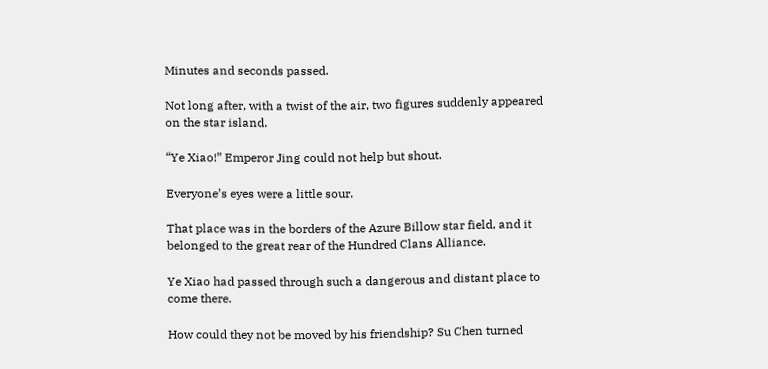Minutes and seconds passed.

Not long after, with a twist of the air, two figures suddenly appeared on the star island.

“Ye Xiao!” Emperor Jing could not help but shout.

Everyone’s eyes were a little sour.

That place was in the borders of the Azure Billow star field, and it belonged to the great rear of the Hundred Clans Alliance.

Ye Xiao had passed through such a dangerous and distant place to come there.

How could they not be moved by his friendship? Su Chen turned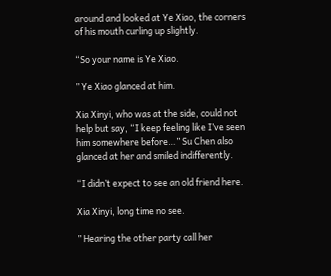around and looked at Ye Xiao, the corners of his mouth curling up slightly.

“So your name is Ye Xiao.

” Ye Xiao glanced at him.

Xia Xinyi, who was at the side, could not help but say, “I keep feeling like I’ve seen him somewhere before…” Su Chen also glanced at her and smiled indifferently.

“I didn’t expect to see an old friend here.

Xia Xinyi, long time no see.

” Hearing the other party call her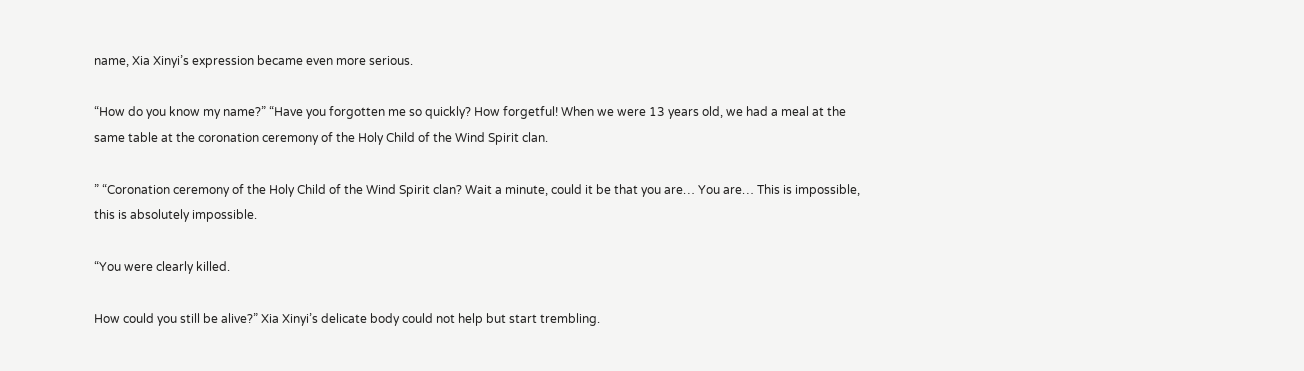name, Xia Xinyi’s expression became even more serious.

“How do you know my name?” “Have you forgotten me so quickly? How forgetful! When we were 13 years old, we had a meal at the same table at the coronation ceremony of the Holy Child of the Wind Spirit clan.

” “Coronation ceremony of the Holy Child of the Wind Spirit clan? Wait a minute, could it be that you are… You are… This is impossible, this is absolutely impossible.

“You were clearly killed.

How could you still be alive?” Xia Xinyi’s delicate body could not help but start trembling.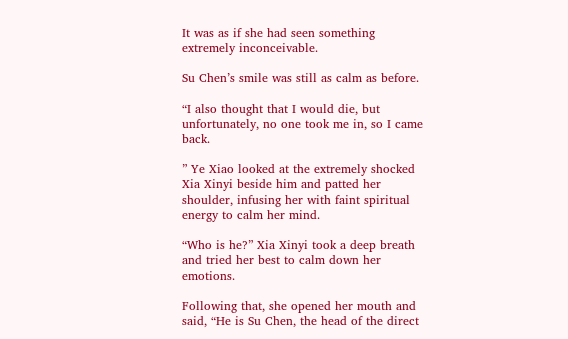It was as if she had seen something extremely inconceivable.

Su Chen’s smile was still as calm as before.

“I also thought that I would die, but unfortunately, no one took me in, so I came back.

” Ye Xiao looked at the extremely shocked Xia Xinyi beside him and patted her shoulder, infusing her with faint spiritual energy to calm her mind.

“Who is he?” Xia Xinyi took a deep breath and tried her best to calm down her emotions.

Following that, she opened her mouth and said, “He is Su Chen, the head of the direct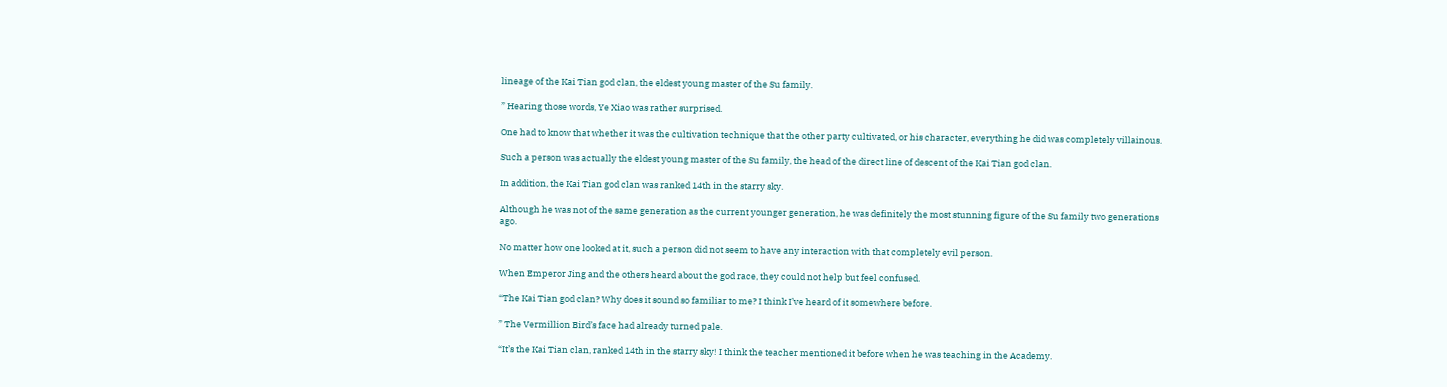lineage of the Kai Tian god clan, the eldest young master of the Su family.

” Hearing those words, Ye Xiao was rather surprised.

One had to know that whether it was the cultivation technique that the other party cultivated, or his character, everything he did was completely villainous.

Such a person was actually the eldest young master of the Su family, the head of the direct line of descent of the Kai Tian god clan.

In addition, the Kai Tian god clan was ranked 14th in the starry sky.

Although he was not of the same generation as the current younger generation, he was definitely the most stunning figure of the Su family two generations ago.

No matter how one looked at it, such a person did not seem to have any interaction with that completely evil person.

When Emperor Jing and the others heard about the god race, they could not help but feel confused.

“The Kai Tian god clan? Why does it sound so familiar to me? I think I’ve heard of it somewhere before.

” The Vermillion Bird’s face had already turned pale.

“It’s the Kai Tian clan, ranked 14th in the starry sky! I think the teacher mentioned it before when he was teaching in the Academy.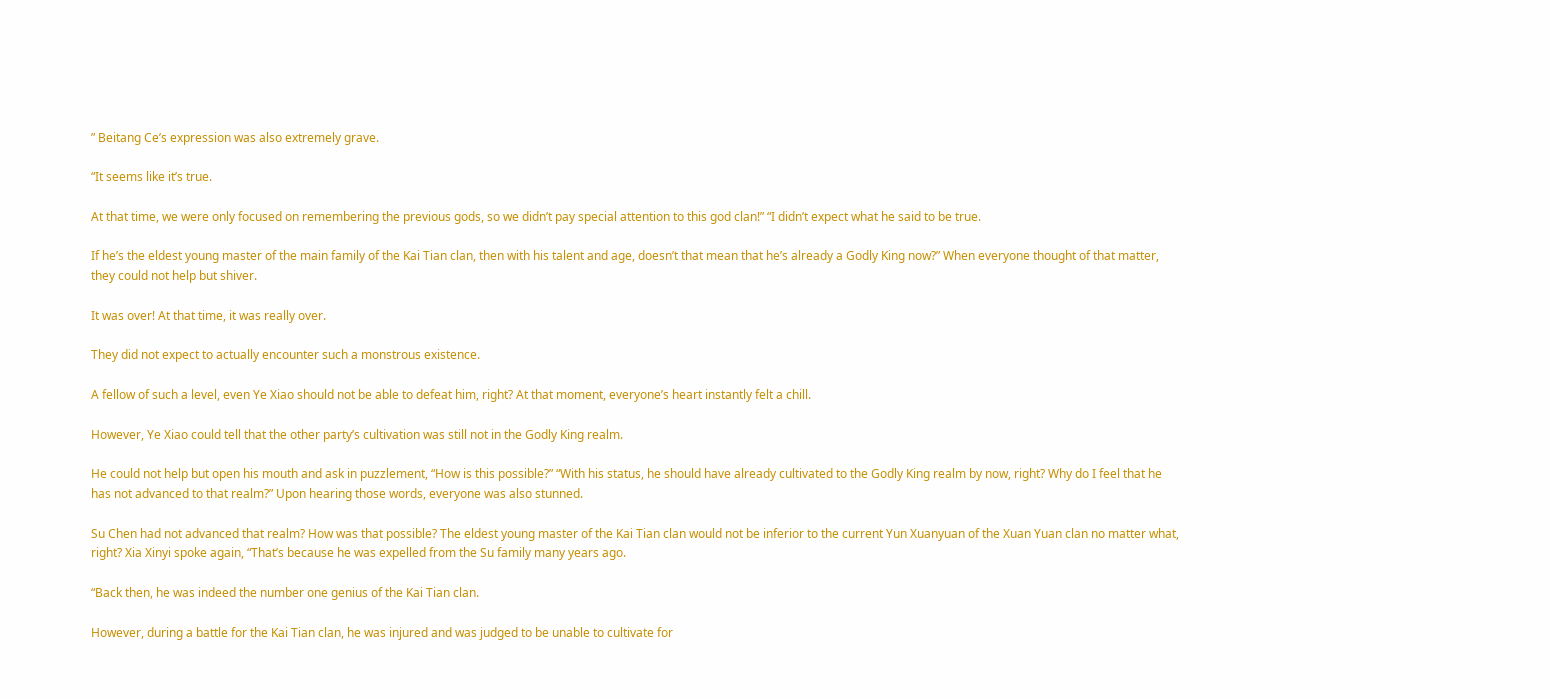” Beitang Ce’s expression was also extremely grave.

“It seems like it’s true.

At that time, we were only focused on remembering the previous gods, so we didn’t pay special attention to this god clan!” “I didn’t expect what he said to be true.

If he’s the eldest young master of the main family of the Kai Tian clan, then with his talent and age, doesn’t that mean that he’s already a Godly King now?” When everyone thought of that matter, they could not help but shiver.

It was over! At that time, it was really over.

They did not expect to actually encounter such a monstrous existence.

A fellow of such a level, even Ye Xiao should not be able to defeat him, right? At that moment, everyone’s heart instantly felt a chill.

However, Ye Xiao could tell that the other party’s cultivation was still not in the Godly King realm.

He could not help but open his mouth and ask in puzzlement, “How is this possible?” “With his status, he should have already cultivated to the Godly King realm by now, right? Why do I feel that he has not advanced to that realm?” Upon hearing those words, everyone was also stunned.

Su Chen had not advanced that realm? How was that possible? The eldest young master of the Kai Tian clan would not be inferior to the current Yun Xuanyuan of the Xuan Yuan clan no matter what, right? Xia Xinyi spoke again, “That’s because he was expelled from the Su family many years ago.

“Back then, he was indeed the number one genius of the Kai Tian clan.

However, during a battle for the Kai Tian clan, he was injured and was judged to be unable to cultivate for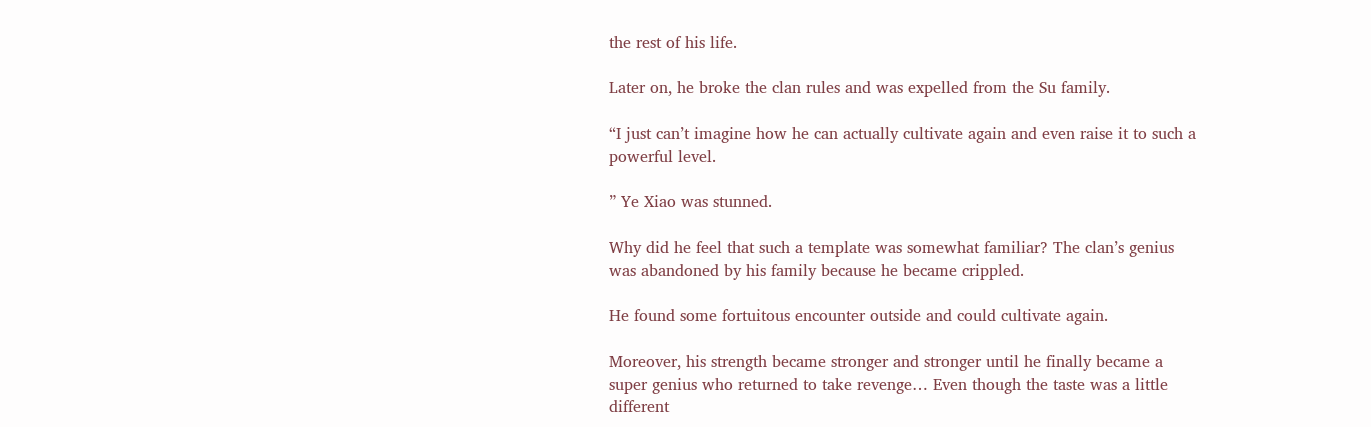the rest of his life.

Later on, he broke the clan rules and was expelled from the Su family.

“I just can’t imagine how he can actually cultivate again and even raise it to such a powerful level.

” Ye Xiao was stunned.

Why did he feel that such a template was somewhat familiar? The clan’s genius was abandoned by his family because he became crippled.

He found some fortuitous encounter outside and could cultivate again.

Moreover, his strength became stronger and stronger until he finally became a super genius who returned to take revenge… Even though the taste was a little different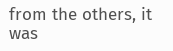from the others, it was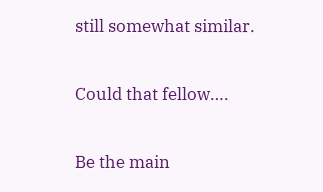still somewhat similar.

Could that fellow….

Be the main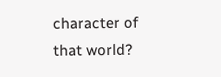character of that world?